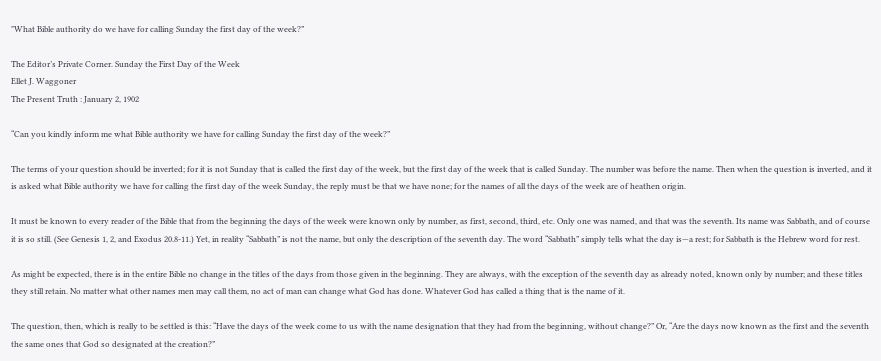"What Bible authority do we have for calling Sunday the first day of the week?”

The Editor’s Private Corner. Sunday the First Day of the Week
Ellet J. Waggoner
The Present Truth : January 2, 1902

“Can you kindly inform me what Bible authority we have for calling Sunday the first day of the week?”

The terms of your question should be inverted; for it is not Sunday that is called the first day of the week, but the first day of the week that is called Sunday. The number was before the name. Then when the question is inverted, and it is asked what Bible authority we have for calling the first day of the week Sunday, the reply must be that we have none; for the names of all the days of the week are of heathen origin.

It must be known to every reader of the Bible that from the beginning the days of the week were known only by number, as first, second, third, etc. Only one was named, and that was the seventh. Its name was Sabbath, and of course it is so still. (See Genesis 1, 2, and Exodus 20.8-11.) Yet, in reality “Sabbath” is not the name, but only the description of the seventh day. The word “Sabbath” simply tells what the day is—a rest; for Sabbath is the Hebrew word for rest.

As might be expected, there is in the entire Bible no change in the titles of the days from those given in the beginning. They are always, with the exception of the seventh day as already noted, known only by number; and these titles they still retain. No matter what other names men may call them, no act of man can change what God has done. Whatever God has called a thing that is the name of it.

The question, then, which is really to be settled is this: “Have the days of the week come to us with the name designation that they had from the beginning, without change?” Or, “Are the days now known as the first and the seventh the same ones that God so designated at the creation?”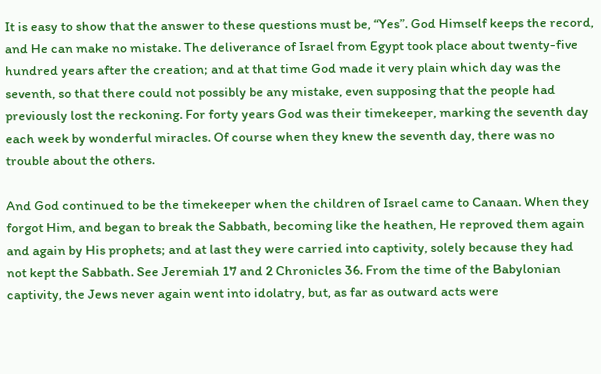It is easy to show that the answer to these questions must be, “Yes”. God Himself keeps the record, and He can make no mistake. The deliverance of Israel from Egypt took place about twenty-five hundred years after the creation; and at that time God made it very plain which day was the seventh, so that there could not possibly be any mistake, even supposing that the people had previously lost the reckoning. For forty years God was their timekeeper, marking the seventh day each week by wonderful miracles. Of course when they knew the seventh day, there was no trouble about the others.

And God continued to be the timekeeper when the children of Israel came to Canaan. When they forgot Him, and began to break the Sabbath, becoming like the heathen, He reproved them again and again by His prophets; and at last they were carried into captivity, solely because they had not kept the Sabbath. See Jeremiah 17 and 2 Chronicles 36. From the time of the Babylonian captivity, the Jews never again went into idolatry, but, as far as outward acts were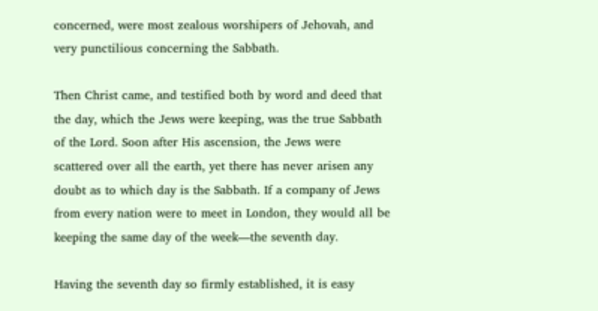concerned, were most zealous worshipers of Jehovah, and very punctilious concerning the Sabbath.

Then Christ came, and testified both by word and deed that the day, which the Jews were keeping, was the true Sabbath of the Lord. Soon after His ascension, the Jews were scattered over all the earth, yet there has never arisen any doubt as to which day is the Sabbath. If a company of Jews from every nation were to meet in London, they would all be keeping the same day of the week—the seventh day.

Having the seventh day so firmly established, it is easy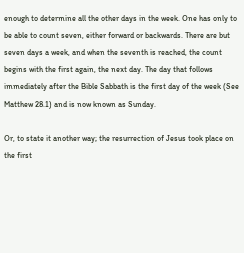enough to determine all the other days in the week. One has only to be able to count seven, either forward or backwards. There are but seven days a week, and when the seventh is reached, the count begins with the first again, the next day. The day that follows immediately after the Bible Sabbath is the first day of the week (See Matthew 28.1) and is now known as Sunday.

Or, to state it another way; the resurrection of Jesus took place on the first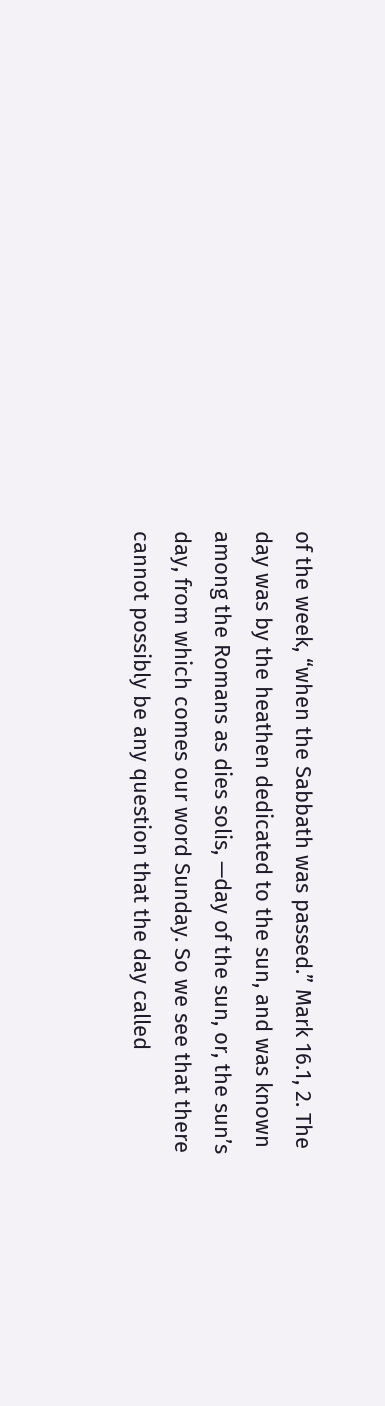of the week, “when the Sabbath was passed.” Mark 16.1, 2. The day was by the heathen dedicated to the sun, and was known among the Romans as dies solis, —day of the sun, or, the sun’s day, from which comes our word Sunday. So we see that there cannot possibly be any question that the day called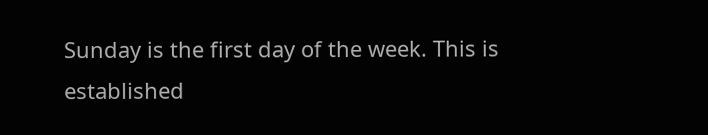Sunday is the first day of the week. This is established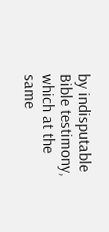by indisputable Bible testimony, which at the same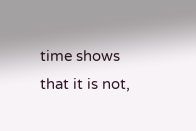time shows that it is not,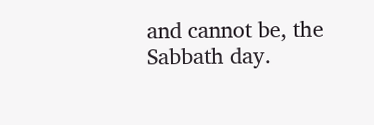and cannot be, the Sabbath day.